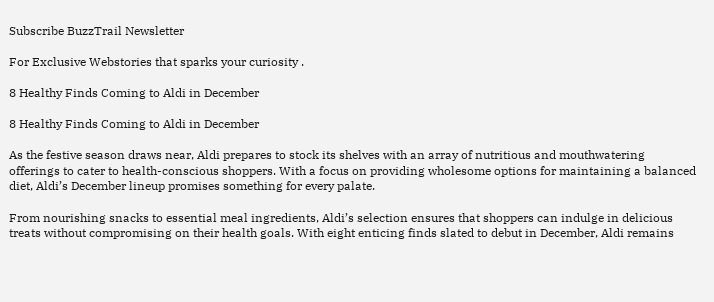Subscribe BuzzTrail Newsletter

For Exclusive Webstories that sparks your curiosity .

8 Healthy Finds Coming to Aldi in December

8 Healthy Finds Coming to Aldi in December

As the festive season draws near, Aldi prepares to stock its shelves with an array of nutritious and mouthwatering offerings to cater to health-conscious shoppers. With a focus on providing wholesome options for maintaining a balanced diet, Aldi’s December lineup promises something for every palate.

From nourishing snacks to essential meal ingredients, Aldi’s selection ensures that shoppers can indulge in delicious treats without compromising on their health goals. With eight enticing finds slated to debut in December, Aldi remains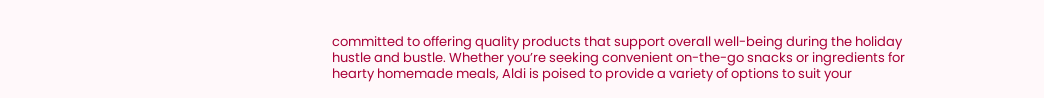committed to offering quality products that support overall well-being during the holiday hustle and bustle. Whether you’re seeking convenient on-the-go snacks or ingredients for hearty homemade meals, Aldi is poised to provide a variety of options to suit your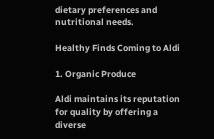dietary preferences and nutritional needs.

Healthy Finds Coming to Aldi

1. Organic Produce

Aldi maintains its reputation for quality by offering a diverse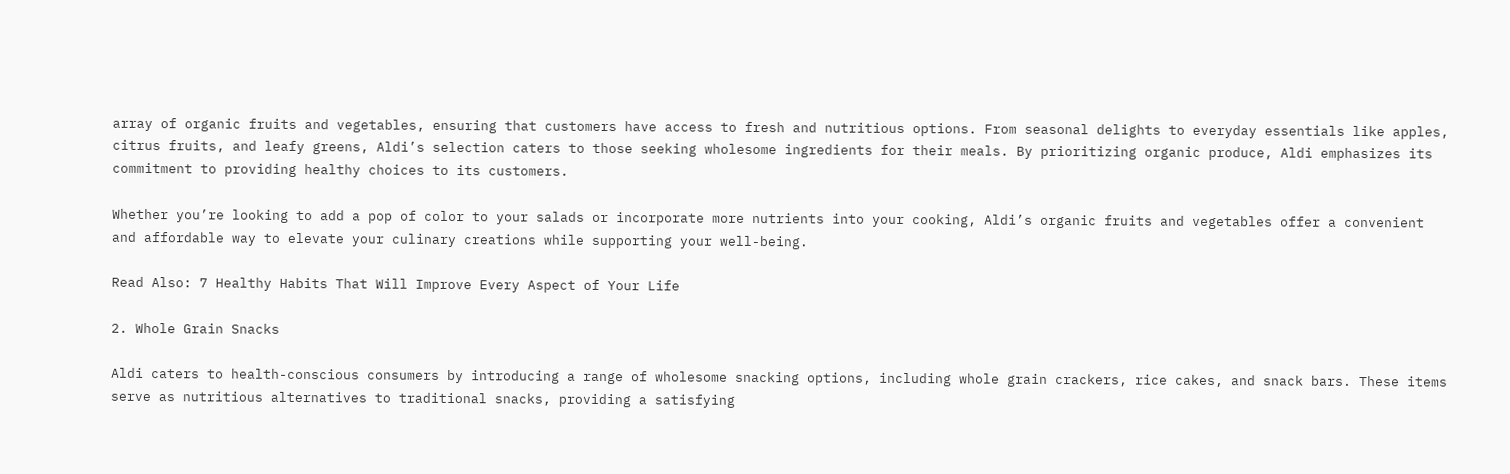array of organic fruits and vegetables, ensuring that customers have access to fresh and nutritious options. From seasonal delights to everyday essentials like apples, citrus fruits, and leafy greens, Aldi’s selection caters to those seeking wholesome ingredients for their meals. By prioritizing organic produce, Aldi emphasizes its commitment to providing healthy choices to its customers.

Whether you’re looking to add a pop of color to your salads or incorporate more nutrients into your cooking, Aldi’s organic fruits and vegetables offer a convenient and affordable way to elevate your culinary creations while supporting your well-being.

Read Also: 7 Healthy Habits That Will Improve Every Aspect of Your Life

2. Whole Grain Snacks

Aldi caters to health-conscious consumers by introducing a range of wholesome snacking options, including whole grain crackers, rice cakes, and snack bars. These items serve as nutritious alternatives to traditional snacks, providing a satisfying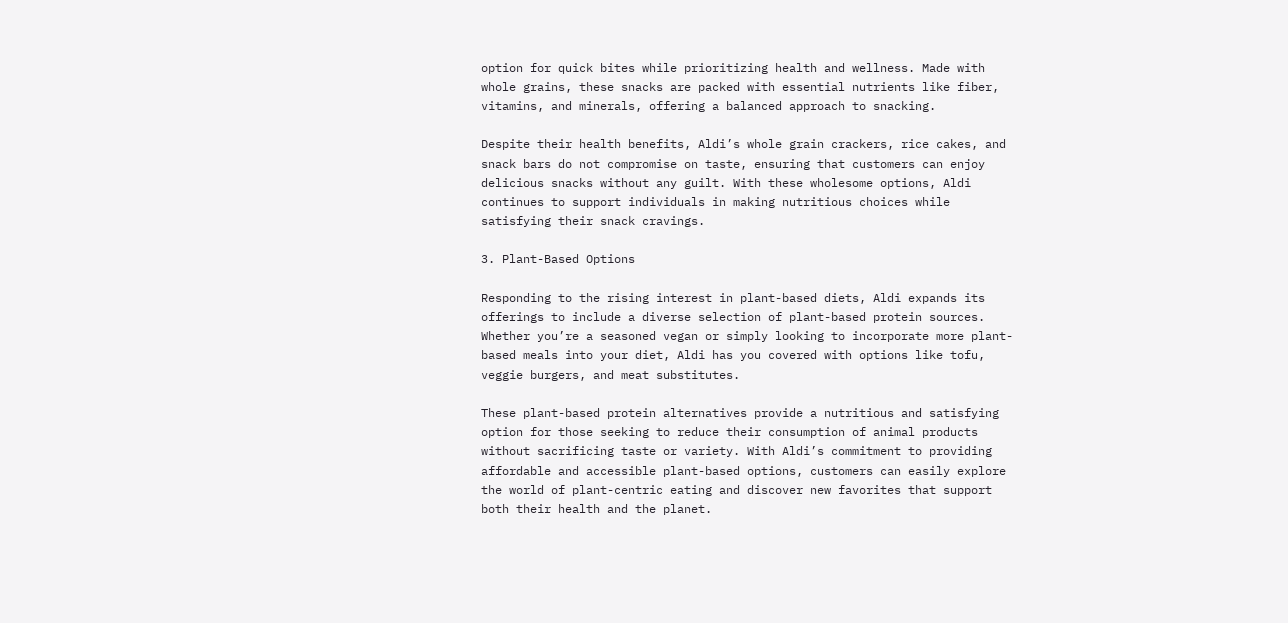option for quick bites while prioritizing health and wellness. Made with whole grains, these snacks are packed with essential nutrients like fiber, vitamins, and minerals, offering a balanced approach to snacking.

Despite their health benefits, Aldi’s whole grain crackers, rice cakes, and snack bars do not compromise on taste, ensuring that customers can enjoy delicious snacks without any guilt. With these wholesome options, Aldi continues to support individuals in making nutritious choices while satisfying their snack cravings.

3. Plant-Based Options

Responding to the rising interest in plant-based diets, Aldi expands its offerings to include a diverse selection of plant-based protein sources. Whether you’re a seasoned vegan or simply looking to incorporate more plant-based meals into your diet, Aldi has you covered with options like tofu, veggie burgers, and meat substitutes.

These plant-based protein alternatives provide a nutritious and satisfying option for those seeking to reduce their consumption of animal products without sacrificing taste or variety. With Aldi’s commitment to providing affordable and accessible plant-based options, customers can easily explore the world of plant-centric eating and discover new favorites that support both their health and the planet.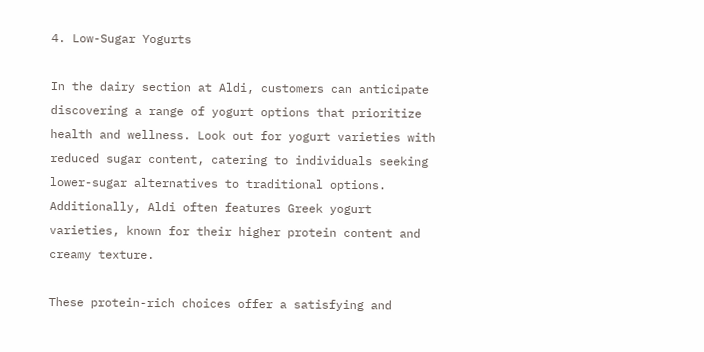4. Low-Sugar Yogurts

In the dairy section at Aldi, customers can anticipate discovering a range of yogurt options that prioritize health and wellness. Look out for yogurt varieties with reduced sugar content, catering to individuals seeking lower-sugar alternatives to traditional options. Additionally, Aldi often features Greek yogurt varieties, known for their higher protein content and creamy texture.

These protein-rich choices offer a satisfying and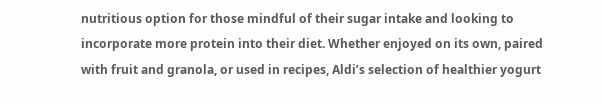nutritious option for those mindful of their sugar intake and looking to incorporate more protein into their diet. Whether enjoyed on its own, paired with fruit and granola, or used in recipes, Aldi’s selection of healthier yogurt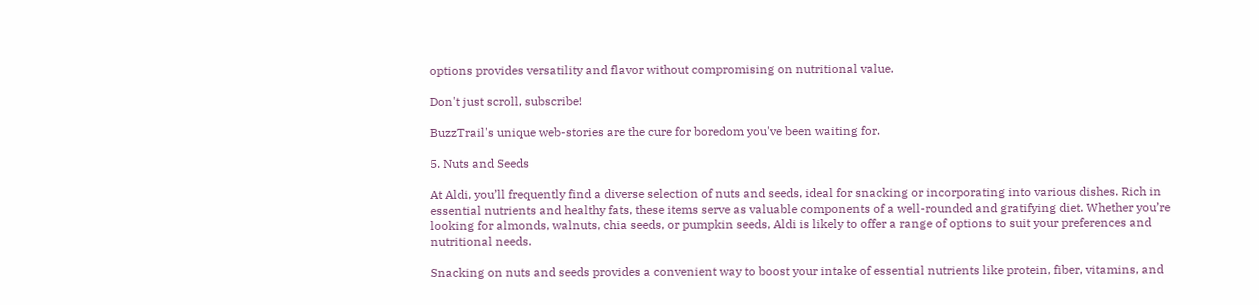options provides versatility and flavor without compromising on nutritional value.

Don't just scroll, subscribe!

BuzzTrail's unique web-stories are the cure for boredom you've been waiting for.

5. Nuts and Seeds

At Aldi, you’ll frequently find a diverse selection of nuts and seeds, ideal for snacking or incorporating into various dishes. Rich in essential nutrients and healthy fats, these items serve as valuable components of a well-rounded and gratifying diet. Whether you’re looking for almonds, walnuts, chia seeds, or pumpkin seeds, Aldi is likely to offer a range of options to suit your preferences and nutritional needs.

Snacking on nuts and seeds provides a convenient way to boost your intake of essential nutrients like protein, fiber, vitamins, and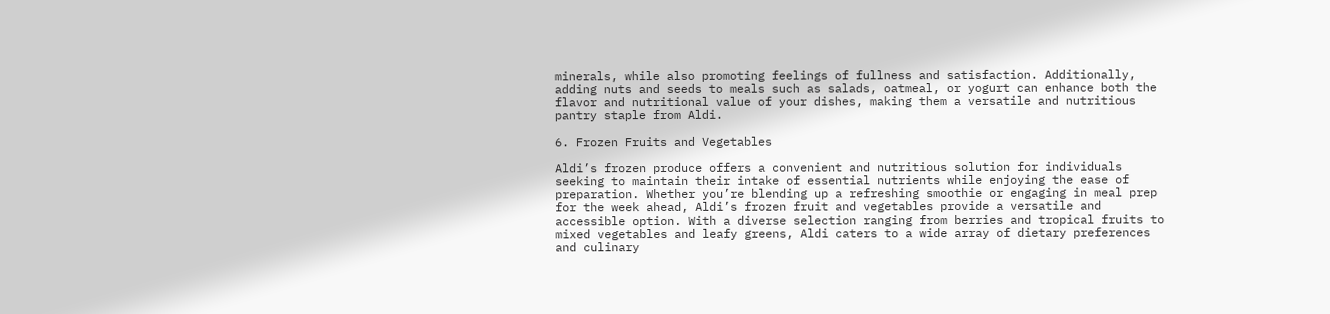minerals, while also promoting feelings of fullness and satisfaction. Additionally, adding nuts and seeds to meals such as salads, oatmeal, or yogurt can enhance both the flavor and nutritional value of your dishes, making them a versatile and nutritious pantry staple from Aldi.

6. Frozen Fruits and Vegetables

Aldi’s frozen produce offers a convenient and nutritious solution for individuals seeking to maintain their intake of essential nutrients while enjoying the ease of preparation. Whether you’re blending up a refreshing smoothie or engaging in meal prep for the week ahead, Aldi’s frozen fruit and vegetables provide a versatile and accessible option. With a diverse selection ranging from berries and tropical fruits to mixed vegetables and leafy greens, Aldi caters to a wide array of dietary preferences and culinary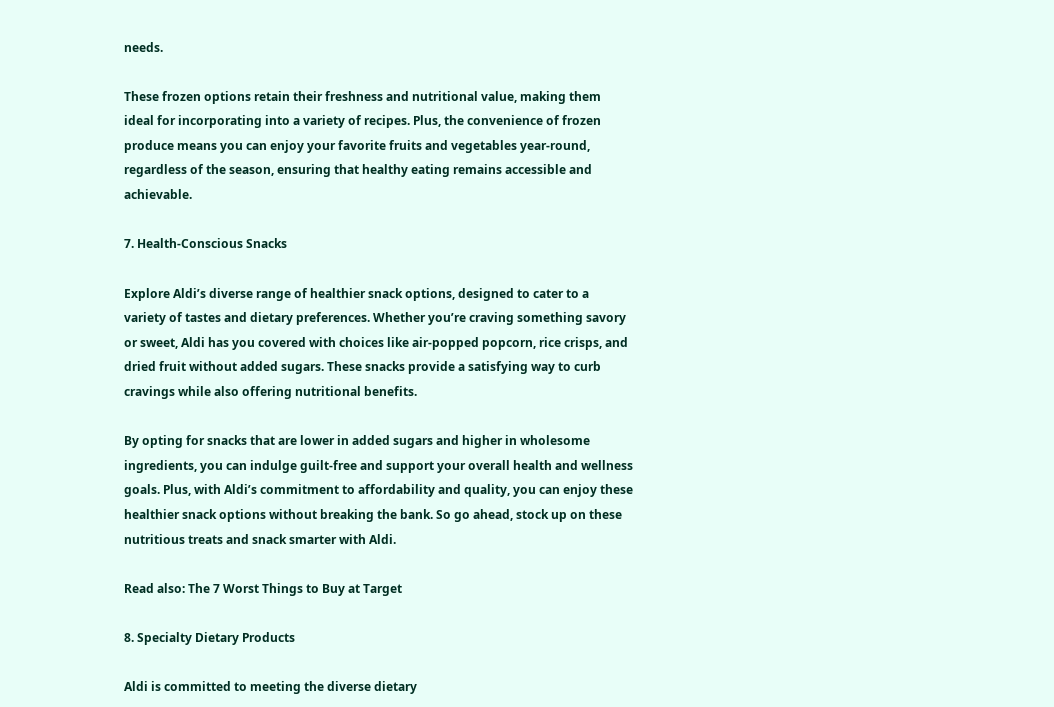needs.

These frozen options retain their freshness and nutritional value, making them ideal for incorporating into a variety of recipes. Plus, the convenience of frozen produce means you can enjoy your favorite fruits and vegetables year-round, regardless of the season, ensuring that healthy eating remains accessible and achievable.

7. Health-Conscious Snacks

Explore Aldi’s diverse range of healthier snack options, designed to cater to a variety of tastes and dietary preferences. Whether you’re craving something savory or sweet, Aldi has you covered with choices like air-popped popcorn, rice crisps, and dried fruit without added sugars. These snacks provide a satisfying way to curb cravings while also offering nutritional benefits.

By opting for snacks that are lower in added sugars and higher in wholesome ingredients, you can indulge guilt-free and support your overall health and wellness goals. Plus, with Aldi’s commitment to affordability and quality, you can enjoy these healthier snack options without breaking the bank. So go ahead, stock up on these nutritious treats and snack smarter with Aldi.

Read also: The 7 Worst Things to Buy at Target

8. Specialty Dietary Products

Aldi is committed to meeting the diverse dietary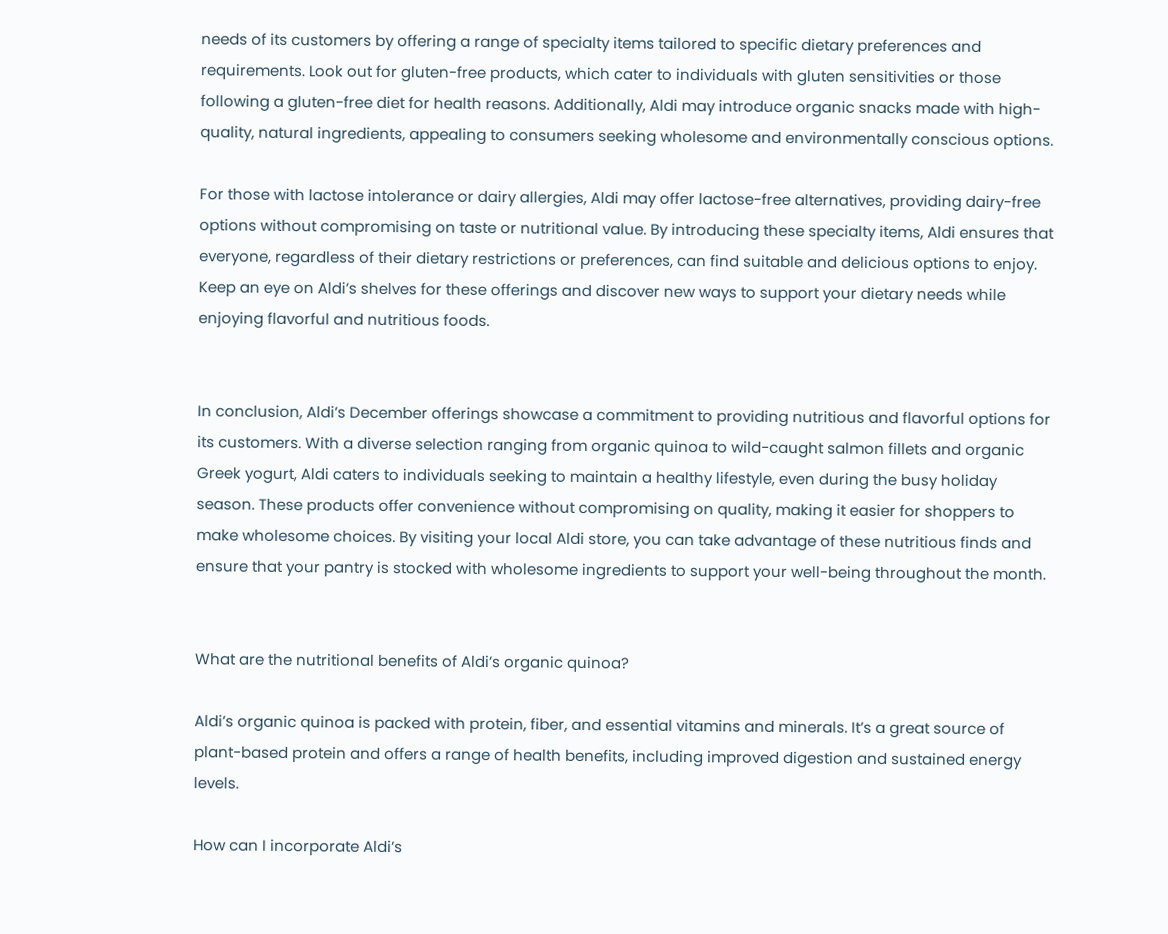needs of its customers by offering a range of specialty items tailored to specific dietary preferences and requirements. Look out for gluten-free products, which cater to individuals with gluten sensitivities or those following a gluten-free diet for health reasons. Additionally, Aldi may introduce organic snacks made with high-quality, natural ingredients, appealing to consumers seeking wholesome and environmentally conscious options.

For those with lactose intolerance or dairy allergies, Aldi may offer lactose-free alternatives, providing dairy-free options without compromising on taste or nutritional value. By introducing these specialty items, Aldi ensures that everyone, regardless of their dietary restrictions or preferences, can find suitable and delicious options to enjoy. Keep an eye on Aldi’s shelves for these offerings and discover new ways to support your dietary needs while enjoying flavorful and nutritious foods.


In conclusion, Aldi’s December offerings showcase a commitment to providing nutritious and flavorful options for its customers. With a diverse selection ranging from organic quinoa to wild-caught salmon fillets and organic Greek yogurt, Aldi caters to individuals seeking to maintain a healthy lifestyle, even during the busy holiday season. These products offer convenience without compromising on quality, making it easier for shoppers to make wholesome choices. By visiting your local Aldi store, you can take advantage of these nutritious finds and ensure that your pantry is stocked with wholesome ingredients to support your well-being throughout the month.


What are the nutritional benefits of Aldi’s organic quinoa?

Aldi’s organic quinoa is packed with protein, fiber, and essential vitamins and minerals. It’s a great source of plant-based protein and offers a range of health benefits, including improved digestion and sustained energy levels.

How can I incorporate Aldi’s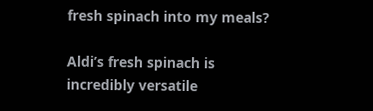fresh spinach into my meals?

Aldi’s fresh spinach is incredibly versatile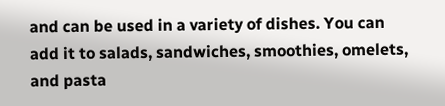and can be used in a variety of dishes. You can add it to salads, sandwiches, smoothies, omelets, and pasta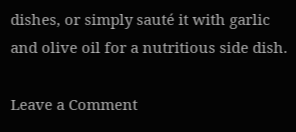dishes, or simply sauté it with garlic and olive oil for a nutritious side dish.

Leave a Comment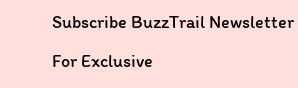Subscribe BuzzTrail Newsletter

For Exclusive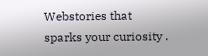Webstories that sparks your curiosity .